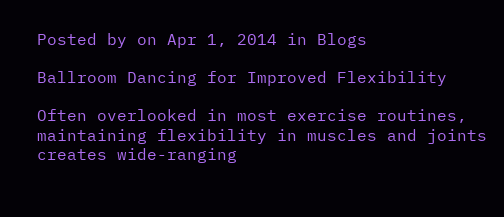Posted by on Apr 1, 2014 in Blogs

Ballroom Dancing for Improved Flexibility

Often overlooked in most exercise routines, maintaining flexibility in muscles and joints creates wide-ranging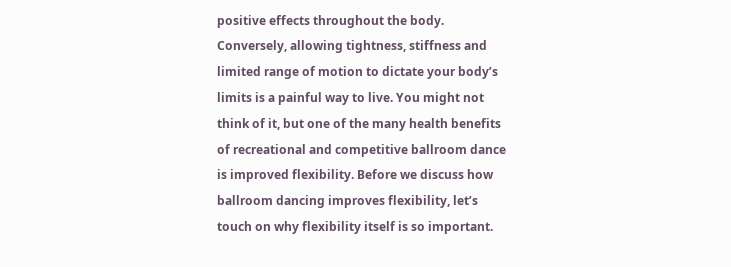positive effects throughout the body. Conversely, allowing tightness, stiffness and limited range of motion to dictate your body’s limits is a painful way to live. You might not think of it, but one of the many health benefits of recreational and competitive ballroom dance is improved flexibility. Before we discuss how ballroom dancing improves flexibility, let’s touch on why flexibility itself is so important.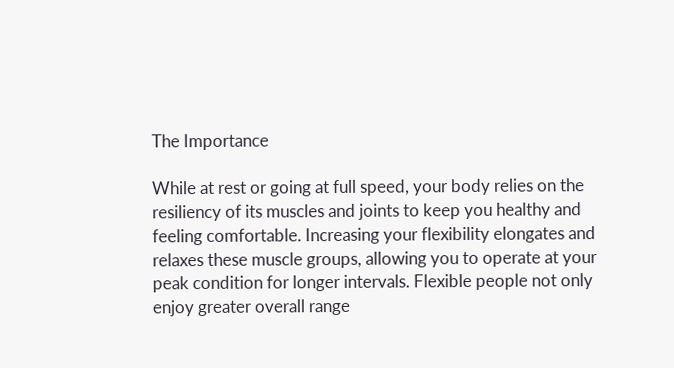The Importance

While at rest or going at full speed, your body relies on the resiliency of its muscles and joints to keep you healthy and feeling comfortable. Increasing your flexibility elongates and relaxes these muscle groups, allowing you to operate at your peak condition for longer intervals. Flexible people not only enjoy greater overall range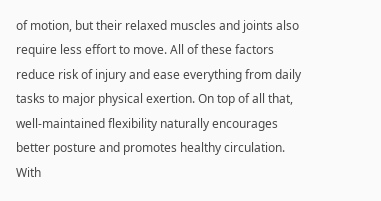of motion, but their relaxed muscles and joints also require less effort to move. All of these factors reduce risk of injury and ease everything from daily tasks to major physical exertion. On top of all that, well-maintained flexibility naturally encourages better posture and promotes healthy circulation. With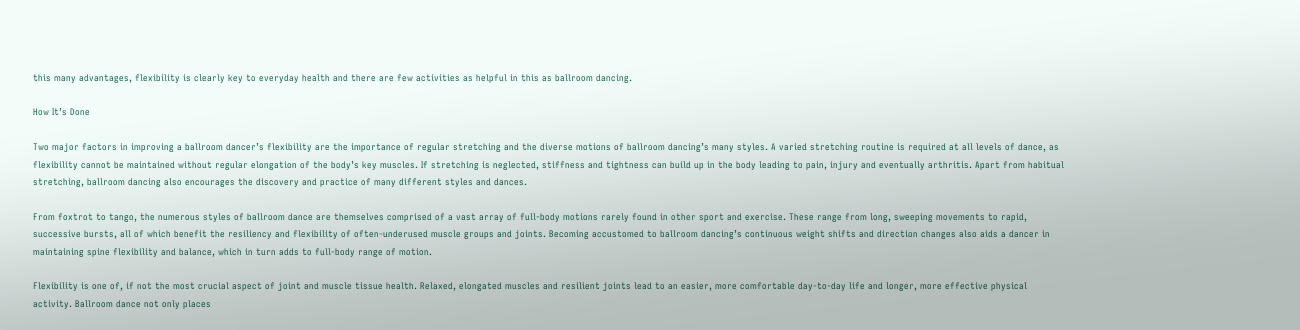this many advantages, flexibility is clearly key to everyday health and there are few activities as helpful in this as ballroom dancing.

How It’s Done

Two major factors in improving a ballroom dancer’s flexibility are the importance of regular stretching and the diverse motions of ballroom dancing’s many styles. A varied stretching routine is required at all levels of dance, as flexibility cannot be maintained without regular elongation of the body’s key muscles. If stretching is neglected, stiffness and tightness can build up in the body leading to pain, injury and eventually arthritis. Apart from habitual stretching, ballroom dancing also encourages the discovery and practice of many different styles and dances.

From foxtrot to tango, the numerous styles of ballroom dance are themselves comprised of a vast array of full-body motions rarely found in other sport and exercise. These range from long, sweeping movements to rapid, successive bursts, all of which benefit the resiliency and flexibility of often-underused muscle groups and joints. Becoming accustomed to ballroom dancing’s continuous weight shifts and direction changes also aids a dancer in maintaining spine flexibility and balance, which in turn adds to full-body range of motion.

Flexibility is one of, if not the most crucial aspect of joint and muscle tissue health. Relaxed, elongated muscles and resilient joints lead to an easier, more comfortable day-to-day life and longer, more effective physical activity. Ballroom dance not only places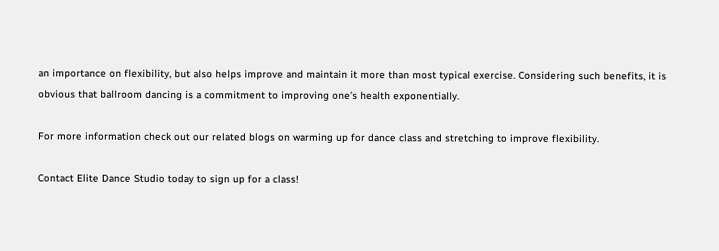an importance on flexibility, but also helps improve and maintain it more than most typical exercise. Considering such benefits, it is obvious that ballroom dancing is a commitment to improving one’s health exponentially.

For more information check out our related blogs on warming up for dance class and stretching to improve flexibility.

Contact Elite Dance Studio today to sign up for a class!